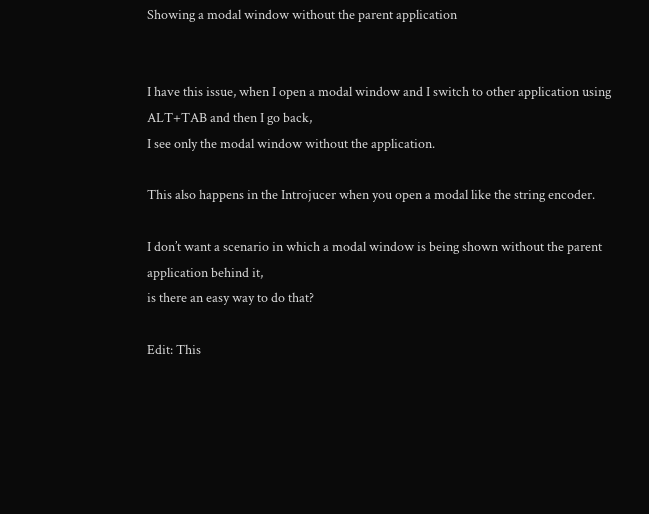Showing a modal window without the parent application


I have this issue, when I open a modal window and I switch to other application using ALT+TAB and then I go back,
I see only the modal window without the application.

This also happens in the Introjucer when you open a modal like the string encoder.

I don’t want a scenario in which a modal window is being shown without the parent application behind it,
is there an easy way to do that?

Edit: This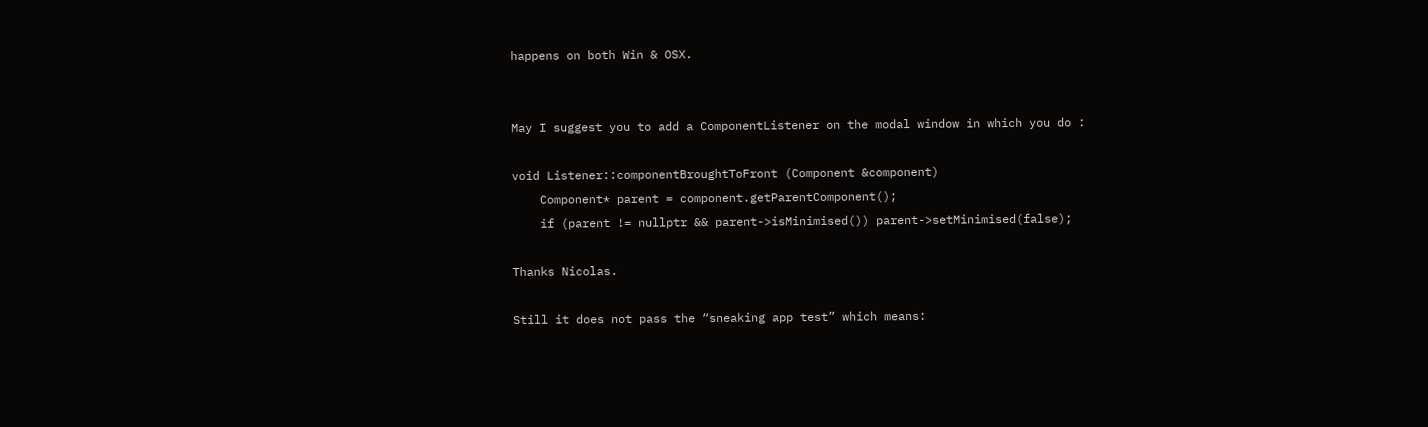happens on both Win & OSX.


May I suggest you to add a ComponentListener on the modal window in which you do :

void Listener::componentBroughtToFront (Component &component)
    Component* parent = component.getParentComponent();
    if (parent != nullptr && parent->isMinimised()) parent->setMinimised(false);

Thanks Nicolas.

Still it does not pass the “sneaking app test” which means: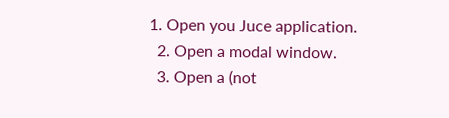1. Open you Juce application.
  2. Open a modal window.
  3. Open a (not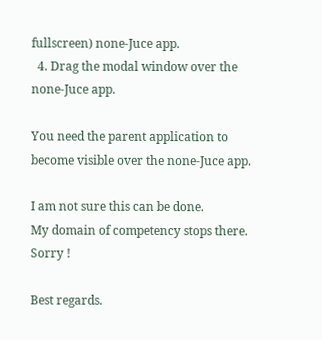fullscreen) none-Juce app.
  4. Drag the modal window over the none-Juce app.

You need the parent application to become visible over the none-Juce app.

I am not sure this can be done.
My domain of competency stops there.
Sorry !

Best regards.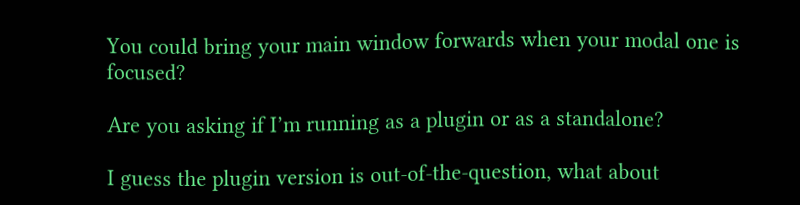You could bring your main window forwards when your modal one is focused?

Are you asking if I’m running as a plugin or as a standalone?

I guess the plugin version is out-of-the-question, what about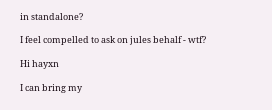in standalone?

I feel compelled to ask on jules behalf - wtf?

Hi hayxn

I can bring my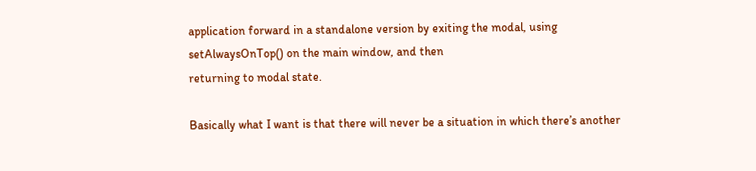application forward in a standalone version by exiting the modal, using setAlwaysOnTop() on the main window, and then
returning to modal state.

Basically what I want is that there will never be a situation in which there’s another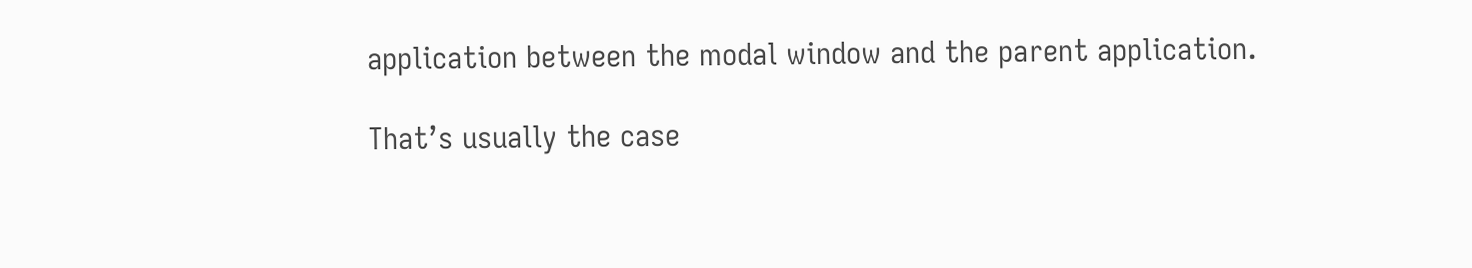application between the modal window and the parent application.

That’s usually the case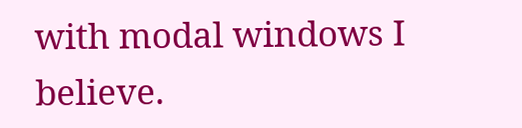with modal windows I believe.